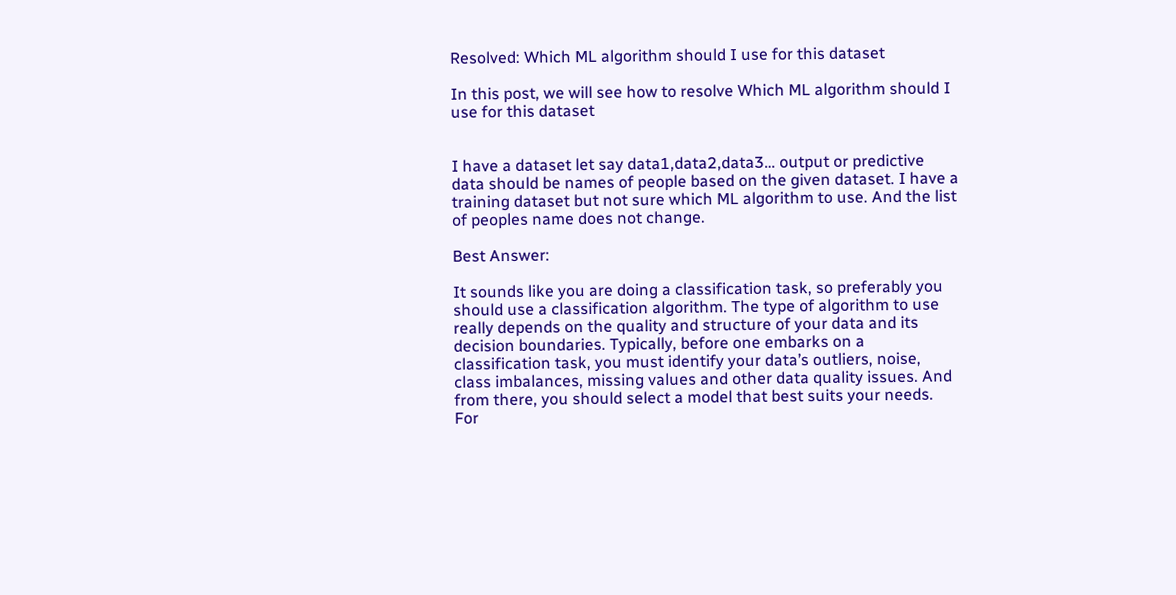Resolved: Which ML algorithm should I use for this dataset

In this post, we will see how to resolve Which ML algorithm should I use for this dataset


I have a dataset let say data1,data2,data3… output or predictive data should be names of people based on the given dataset. I have a training dataset but not sure which ML algorithm to use. And the list of peoples name does not change.

Best Answer:

It sounds like you are doing a classification task, so preferably you should use a classification algorithm. The type of algorithm to use really depends on the quality and structure of your data and its decision boundaries. Typically, before one embarks on a classification task, you must identify your data’s outliers, noise, class imbalances, missing values and other data quality issues. And from there, you should select a model that best suits your needs.
For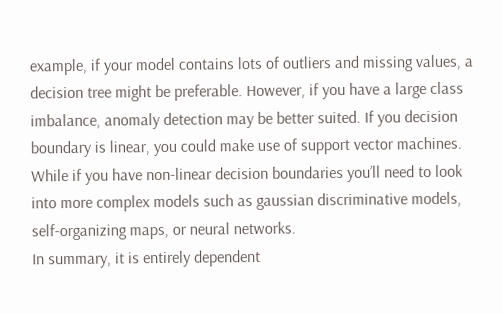example, if your model contains lots of outliers and missing values, a decision tree might be preferable. However, if you have a large class imbalance, anomaly detection may be better suited. If you decision boundary is linear, you could make use of support vector machines. While if you have non-linear decision boundaries you’ll need to look into more complex models such as gaussian discriminative models, self-organizing maps, or neural networks.
In summary, it is entirely dependent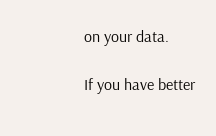on your data.

If you have better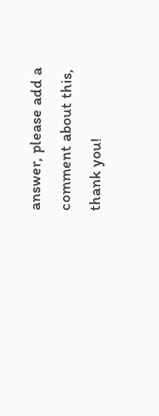answer, please add a comment about this, thank you!